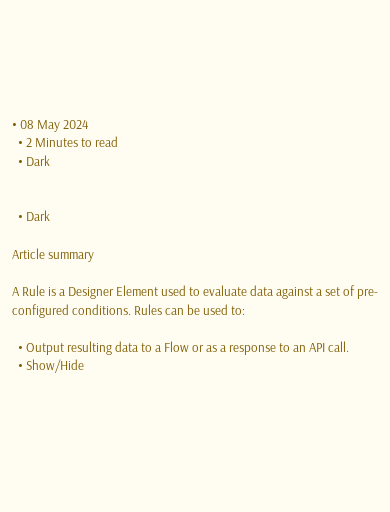• 08 May 2024
  • 2 Minutes to read
  • Dark


  • Dark

Article summary

A Rule is a Designer Element used to evaluate data against a set of pre-configured conditions. Rules can be used to:

  • Output resulting data to a Flow or as a response to an API call.
  • Show/Hide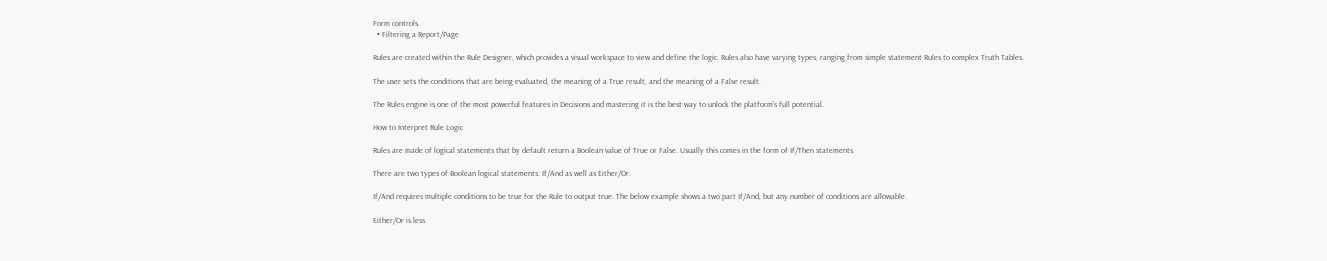Form controls.
  • Filtering a Report/Page

Rules are created within the Rule Designer, which provides a visual workspace to view and define the logic. Rules also have varying types, ranging from simple statement Rules to complex Truth Tables.

The user sets the conditions that are being evaluated, the meaning of a True result, and the meaning of a False result.

The Rules engine is one of the most powerful features in Decisions and mastering it is the best way to unlock the platform's full potential.

How to Interpret Rule Logic

Rules are made of logical statements that by default return a Boolean value of True or False. Usually this comes in the form of If/Then statements.

There are two types of Boolean logical statements: If/And as well as Either/Or.

If/And requires multiple conditions to be true for the Rule to output true. The below example shows a two part If/And, but any number of conditions are allowable.

Either/Or is less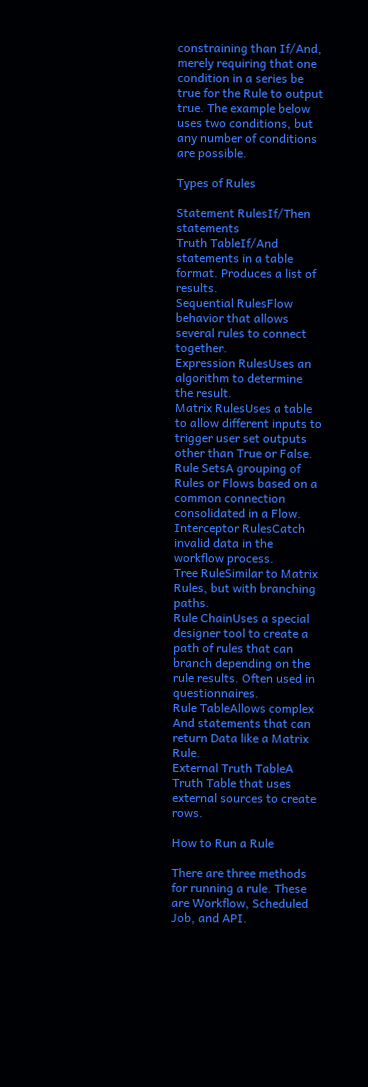constraining than If/And, merely requiring that one condition in a series be true for the Rule to output true. The example below uses two conditions, but any number of conditions are possible.

Types of Rules

Statement RulesIf/Then statements
Truth TableIf/And statements in a table format. Produces a list of results.
Sequential RulesFlow behavior that allows several rules to connect together.
Expression RulesUses an algorithm to determine the result.
Matrix RulesUses a table to allow different inputs to trigger user set outputs other than True or False.
Rule SetsA grouping of Rules or Flows based on a common connection consolidated in a Flow.
Interceptor RulesCatch invalid data in the workflow process.
Tree RuleSimilar to Matrix Rules, but with branching paths.
Rule ChainUses a special designer tool to create a path of rules that can branch depending on the rule results. Often used in questionnaires.
Rule TableAllows complex And statements that can return Data like a Matrix Rule.
External Truth TableA Truth Table that uses external sources to create rows.

How to Run a Rule

There are three methods for running a rule. These are Workflow, Scheduled Job, and API.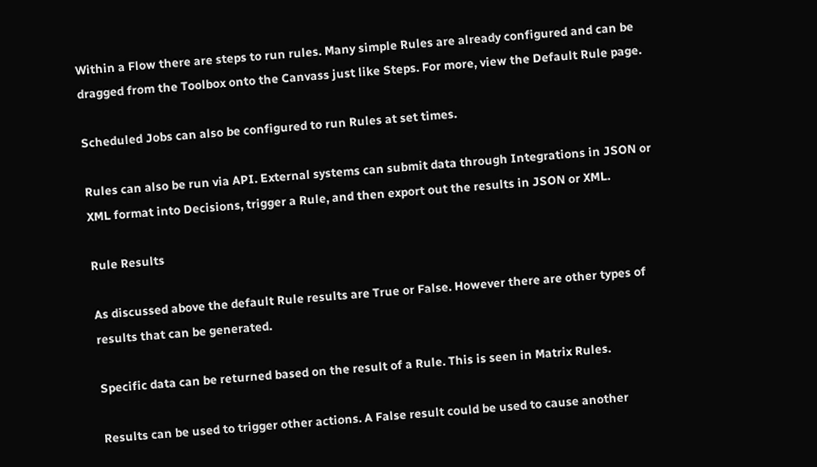Within a Flow there are steps to run rules. Many simple Rules are already configured and can be dragged from the Toolbox onto the Canvass just like Steps. For more, view the Default Rule page.

Scheduled Jobs can also be configured to run Rules at set times.

Rules can also be run via API. External systems can submit data through Integrations in JSON or XML format into Decisions, trigger a Rule, and then export out the results in JSON or XML.

Rule Results

As discussed above the default Rule results are True or False. However there are other types of results that can be generated.

Specific data can be returned based on the result of a Rule. This is seen in Matrix Rules.

Results can be used to trigger other actions. A False result could be used to cause another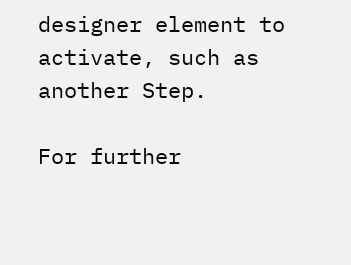designer element to activate, such as another Step.

For further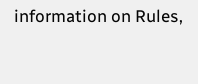information on Rules,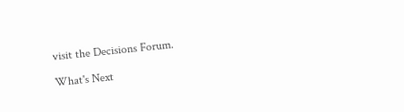visit the Decisions Forum.

What's Next